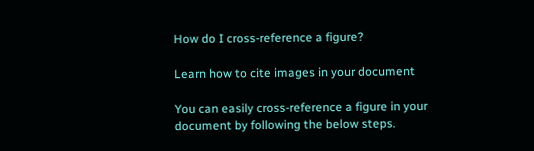How do I cross-reference a figure?

Learn how to cite images in your document

You can easily cross-reference a figure in your document by following the below steps.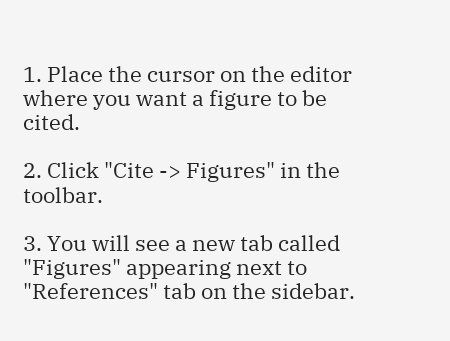1. Place the cursor on the editor where you want a figure to be cited.

2. Click "Cite -> Figures" in the toolbar.

3. You will see a new tab called "Figures" appearing next to "References" tab on the sidebar.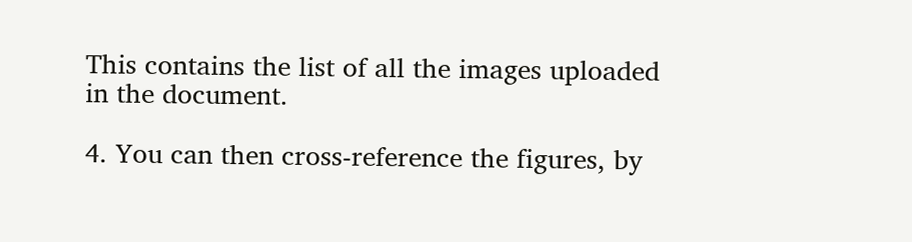This contains the list of all the images uploaded in the document.

4. You can then cross-reference the figures, by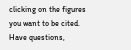clicking on the figures you want to be cited. Have questions,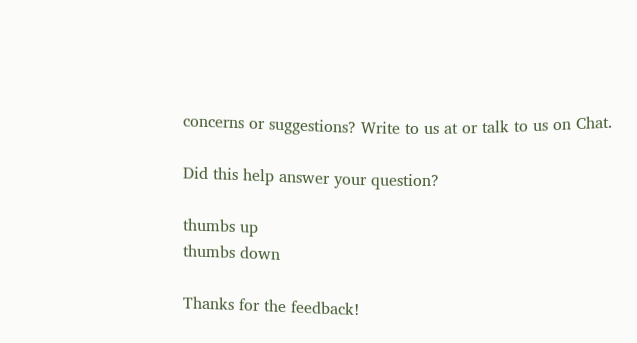concerns or suggestions? Write to us at or talk to us on Chat.

Did this help answer your question?

thumbs up
thumbs down

Thanks for the feedback!